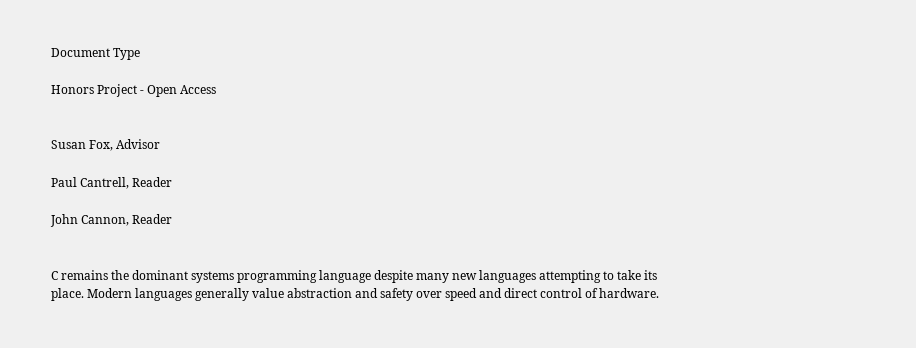Document Type

Honors Project - Open Access


Susan Fox, Advisor

Paul Cantrell, Reader

John Cannon, Reader


C remains the dominant systems programming language despite many new languages attempting to take its place. Modern languages generally value abstraction and safety over speed and direct control of hardware.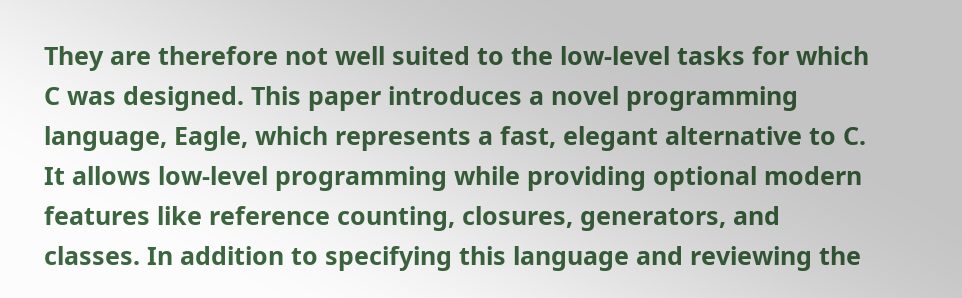They are therefore not well suited to the low-level tasks for which C was designed. This paper introduces a novel programming language, Eagle, which represents a fast, elegant alternative to C. It allows low-level programming while providing optional modern features like reference counting, closures, generators, and classes. In addition to specifying this language and reviewing the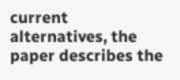current alternatives, the paper describes the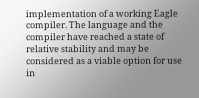implementation of a working Eagle compiler. The language and the compiler have reached a state of relative stability and may be considered as a viable option for use in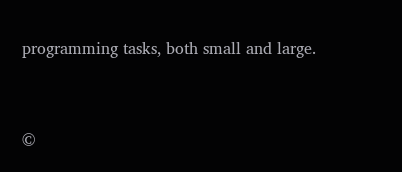programming tasks, both small and large.



©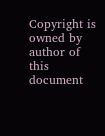Copyright is owned by author of this document